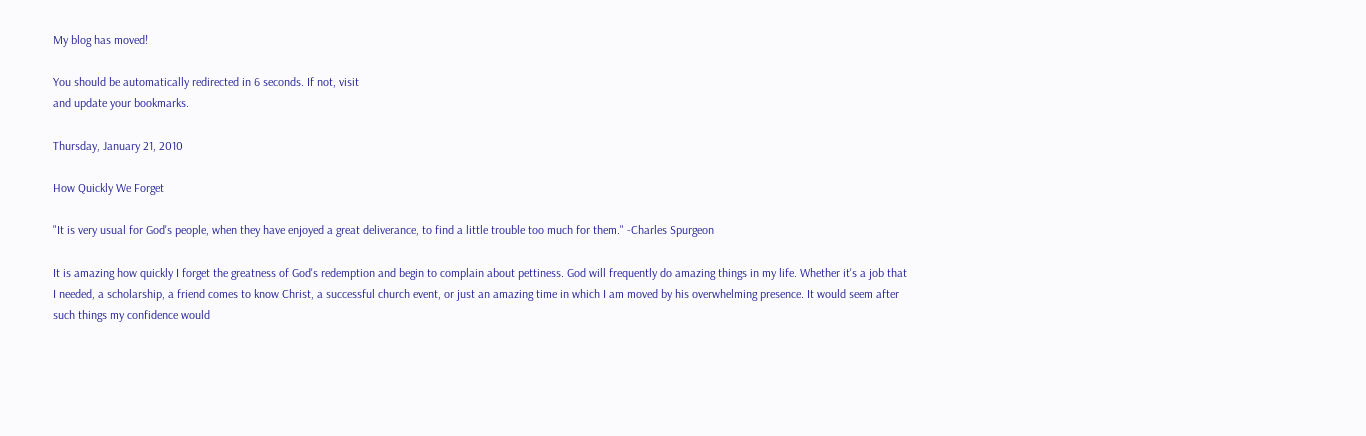My blog has moved!

You should be automatically redirected in 6 seconds. If not, visit
and update your bookmarks.

Thursday, January 21, 2010

How Quickly We Forget

"It is very usual for God's people, when they have enjoyed a great deliverance, to find a little trouble too much for them." -Charles Spurgeon

It is amazing how quickly I forget the greatness of God's redemption and begin to complain about pettiness. God will frequently do amazing things in my life. Whether it's a job that I needed, a scholarship, a friend comes to know Christ, a successful church event, or just an amazing time in which I am moved by his overwhelming presence. It would seem after such things my confidence would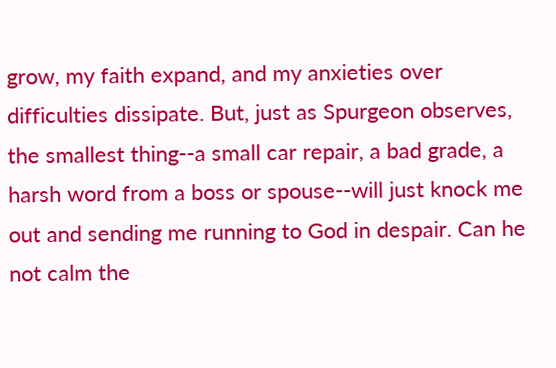grow, my faith expand, and my anxieties over difficulties dissipate. But, just as Spurgeon observes, the smallest thing--a small car repair, a bad grade, a harsh word from a boss or spouse--will just knock me out and sending me running to God in despair. Can he not calm the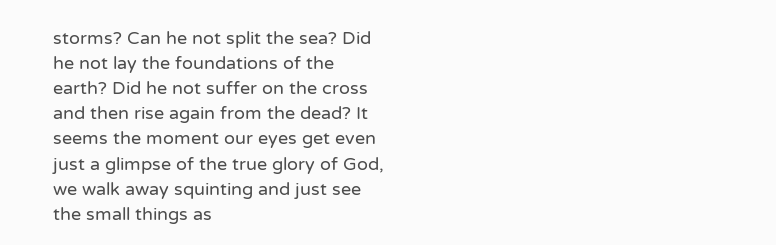storms? Can he not split the sea? Did he not lay the foundations of the earth? Did he not suffer on the cross and then rise again from the dead? It seems the moment our eyes get even just a glimpse of the true glory of God, we walk away squinting and just see the small things as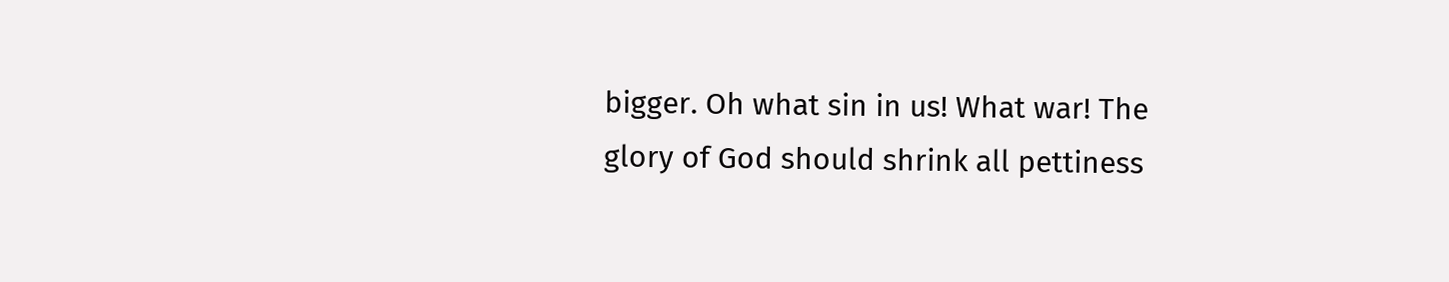bigger. Oh what sin in us! What war! The glory of God should shrink all pettiness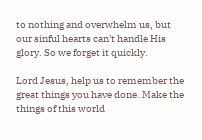to nothing and overwhelm us, but our sinful hearts can't handle His glory. So we forget it quickly.

Lord Jesus, help us to remember the great things you have done. Make the things of this world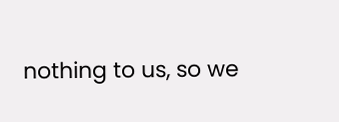nothing to us, so we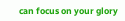can focus on your glory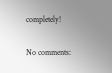completely!

No comments: